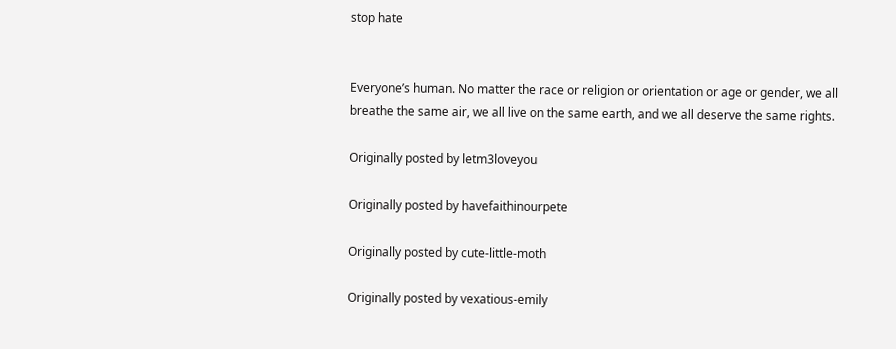stop hate


Everyone’s human. No matter the race or religion or orientation or age or gender, we all breathe the same air, we all live on the same earth, and we all deserve the same rights.

Originally posted by letm3loveyou

Originally posted by havefaithinourpete

Originally posted by cute-little-moth

Originally posted by vexatious-emily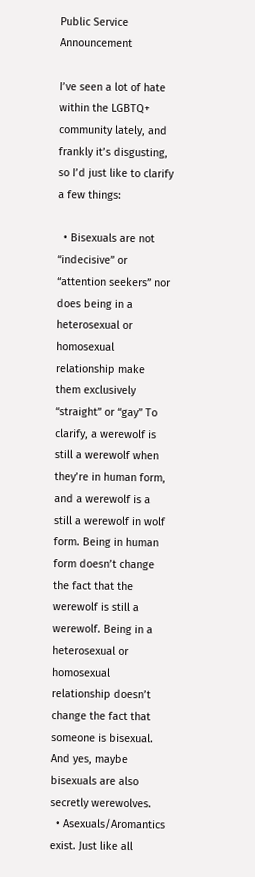Public Service Announcement

I’ve seen a lot of hate within the LGBTQ+ community lately, and frankly it’s disgusting, so I’d just like to clarify a few things:

  • Bisexuals are not “indecisive” or “attention seekers” nor does being in a heterosexual or homosexual relationship make them exclusively “straight” or “gay” To clarify, a werewolf is still a werewolf when they’re in human form, and a werewolf is a still a werewolf in wolf form. Being in human form doesn’t change the fact that the werewolf is still a werewolf. Being in a heterosexual or homosexual relationship doesn’t change the fact that someone is bisexual. And yes, maybe bisexuals are also secretly werewolves.
  • Asexuals/Aromantics exist. Just like all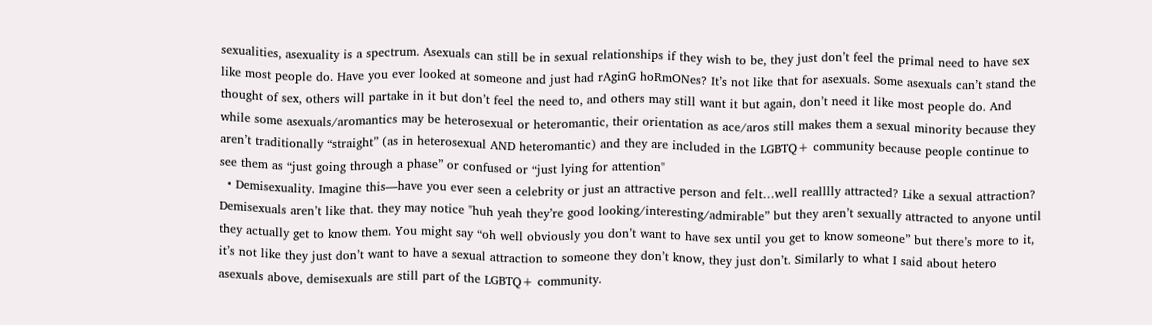sexualities, asexuality is a spectrum. Asexuals can still be in sexual relationships if they wish to be, they just don’t feel the primal need to have sex like most people do. Have you ever looked at someone and just had rAginG hoRmONes? It’s not like that for asexuals. Some asexuals can’t stand the thought of sex, others will partake in it but don’t feel the need to, and others may still want it but again, don’t need it like most people do. And while some asexuals/aromantics may be heterosexual or heteromantic, their orientation as ace/aros still makes them a sexual minority because they aren’t traditionally “straight” (as in heterosexual AND heteromantic) and they are included in the LGBTQ+ community because people continue to see them as “just going through a phase” or confused or “just lying for attention"
  • Demisexuality. Imagine this—have you ever seen a celebrity or just an attractive person and felt…well realllly attracted? Like a sexual attraction? Demisexuals aren’t like that. they may notice "huh yeah they’re good looking/interesting/admirable” but they aren’t sexually attracted to anyone until they actually get to know them. You might say “oh well obviously you don’t want to have sex until you get to know someone” but there’s more to it, it’s not like they just don’t want to have a sexual attraction to someone they don’t know, they just don’t. Similarly to what I said about hetero asexuals above, demisexuals are still part of the LGBTQ+ community.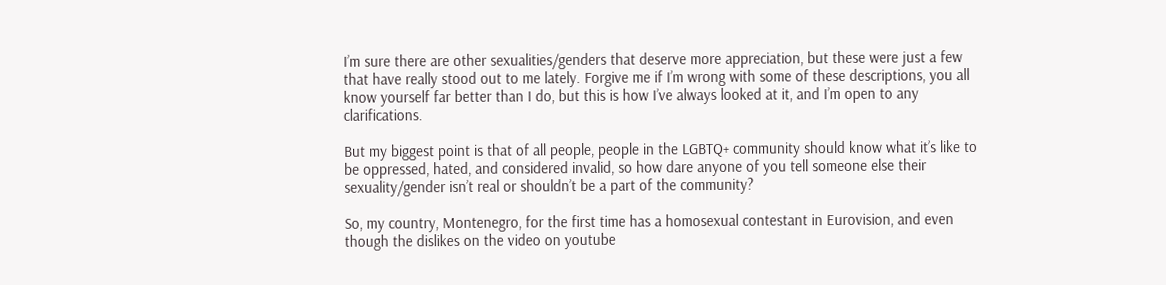I’m sure there are other sexualities/genders that deserve more appreciation, but these were just a few that have really stood out to me lately. Forgive me if I’m wrong with some of these descriptions, you all know yourself far better than I do, but this is how I’ve always looked at it, and I’m open to any clarifications.

But my biggest point is that of all people, people in the LGBTQ+ community should know what it’s like to be oppressed, hated, and considered invalid, so how dare anyone of you tell someone else their sexuality/gender isn’t real or shouldn’t be a part of the community?

So, my country, Montenegro, for the first time has a homosexual contestant in Eurovision, and even though the dislikes on the video on youtube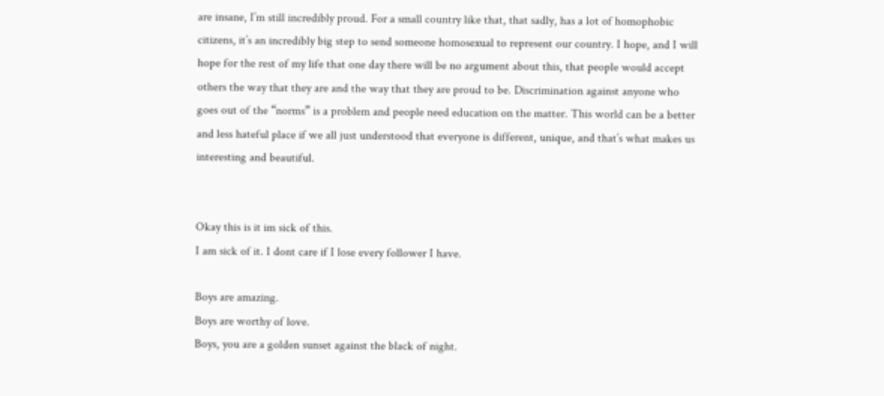are insane, I’m still incredibly proud. For a small country like that, that sadly, has a lot of homophobic citizens, it’s an incredibly big step to send someone homosexual to represent our country. I hope, and I will hope for the rest of my life that one day there will be no argument about this, that people would accept others the way that they are and the way that they are proud to be. Discrimination against anyone who goes out of the “norms” is a problem and people need education on the matter. This world can be a better and less hateful place if we all just understood that everyone is different, unique, and that’s what makes us interesting and beautiful.


Okay this is it im sick of this.
I am sick of it. I dont care if I lose every follower I have.

Boys are amazing.
Boys are worthy of love.
Boys, you are a golden sunset against the black of night.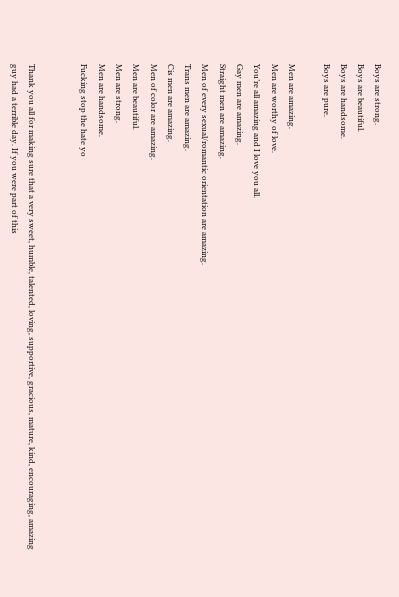Boys are strong.
Boys are beautiful.
Boys are handsome.
Boys are pure.

Men are amazing.
Men are worthy of love.
You’re all amazing and I love you all.
Gay men are amazing.
Straight men are amazing.
Men of every sexual/romantic orientation are amazing.
Trans men are amazing.
Cis men are amazing.
Men of color are amazing.
Men are beautiful.
Men are strong.
Men are handsome.
Fucking stop the hate yo


Thank you all for making sure that a very sweet, humble, talented, loving, supportive, gracious, mature, kind, encouraging, amazing guy had a terrible day. If you were part of this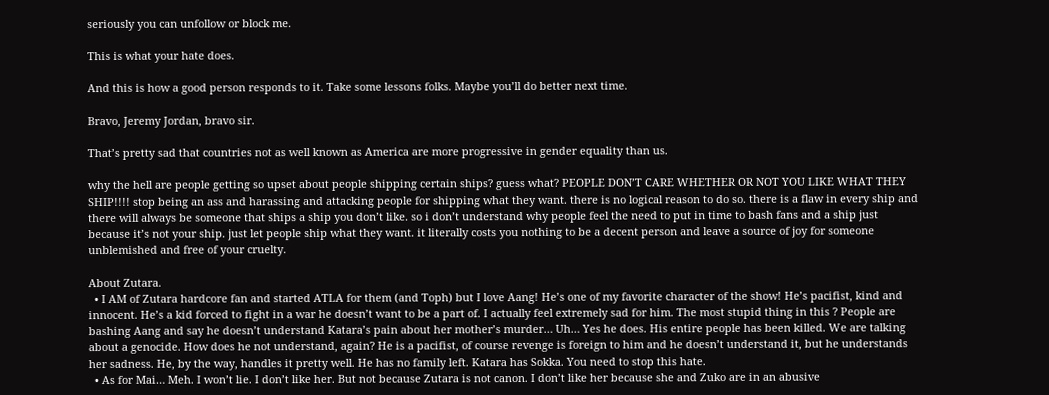seriously you can unfollow or block me.

This is what your hate does.

And this is how a good person responds to it. Take some lessons folks. Maybe you’ll do better next time.

Bravo, Jeremy Jordan, bravo sir.

That’s pretty sad that countries not as well known as America are more progressive in gender equality than us.

why the hell are people getting so upset about people shipping certain ships? guess what? PEOPLE DON’T CARE WHETHER OR NOT YOU LIKE WHAT THEY SHIP!!!! stop being an ass and harassing and attacking people for shipping what they want. there is no logical reason to do so. there is a flaw in every ship and there will always be someone that ships a ship you don’t like. so i don’t understand why people feel the need to put in time to bash fans and a ship just because it’s not your ship. just let people ship what they want. it literally costs you nothing to be a decent person and leave a source of joy for someone unblemished and free of your cruelty.

About Zutara.
  • I AM of Zutara hardcore fan and started ATLA for them (and Toph) but I love Aang! He’s one of my favorite character of the show! He’s pacifist, kind and innocent. He’s a kid forced to fight in a war he doesn’t want to be a part of. I actually feel extremely sad for him. The most stupid thing in this ? People are bashing Aang and say he doesn’t understand Katara’s pain about her mother’s murder… Uh… Yes he does. His entire people has been killed. We are talking about a genocide. How does he not understand, again? He is a pacifist, of course revenge is foreign to him and he doesn’t understand it, but he understands her sadness. He, by the way, handles it pretty well. He has no family left. Katara has Sokka. You need to stop this hate.
  • As for Mai… Meh. I won’t lie. I don’t like her. But not because Zutara is not canon. I don’t like her because she and Zuko are in an abusive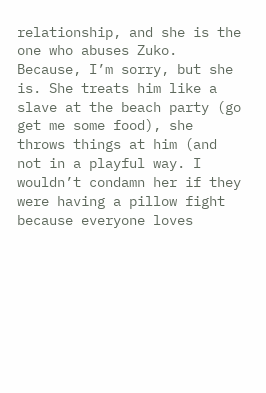relationship, and she is the one who abuses Zuko. Because, I’m sorry, but she is. She treats him like a slave at the beach party (go get me some food), she throws things at him (and not in a playful way. I wouldn’t condamn her if they were having a pillow fight because everyone loves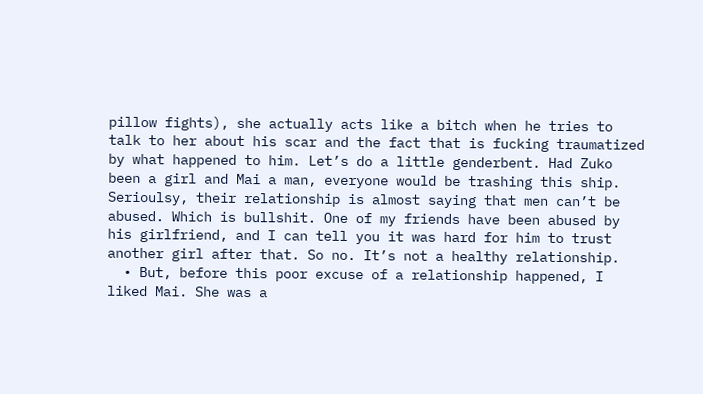pillow fights), she actually acts like a bitch when he tries to talk to her about his scar and the fact that is fucking traumatized by what happened to him. Let’s do a little genderbent. Had Zuko been a girl and Mai a man, everyone would be trashing this ship. Serioulsy, their relationship is almost saying that men can’t be abused. Which is bullshit. One of my friends have been abused by his girlfriend, and I can tell you it was hard for him to trust another girl after that. So no. It’s not a healthy relationship.
  • But, before this poor excuse of a relationship happened, I liked Mai. She was a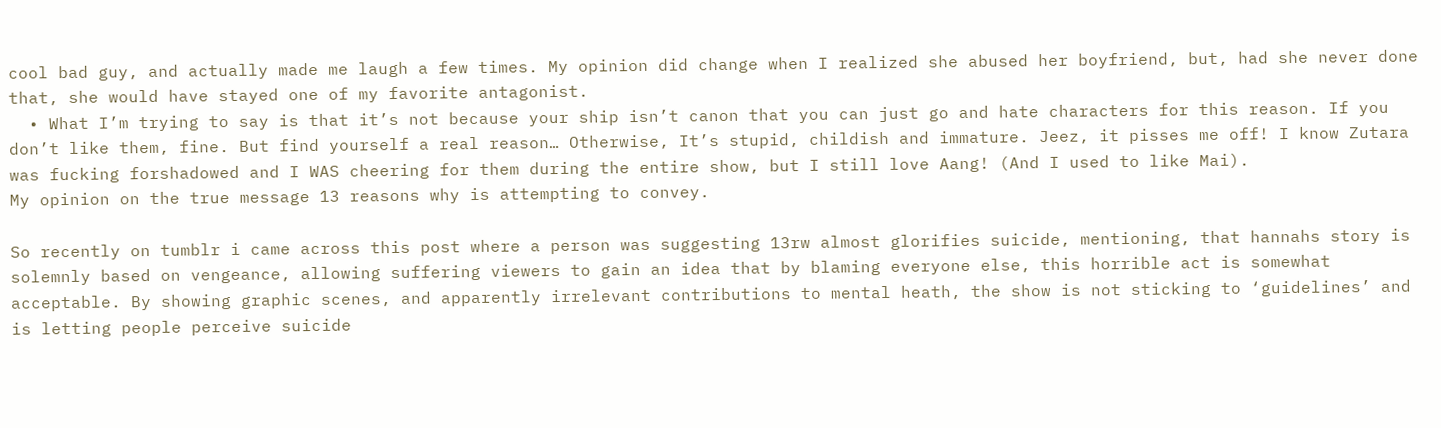cool bad guy, and actually made me laugh a few times. My opinion did change when I realized she abused her boyfriend, but, had she never done that, she would have stayed one of my favorite antagonist.
  • What I’m trying to say is that it’s not because your ship isn’t canon that you can just go and hate characters for this reason. If you don’t like them, fine. But find yourself a real reason… Otherwise, It’s stupid, childish and immature. Jeez, it pisses me off! I know Zutara was fucking forshadowed and I WAS cheering for them during the entire show, but I still love Aang! (And I used to like Mai).
My opinion on the true message 13 reasons why is attempting to convey.

So recently on tumblr i came across this post where a person was suggesting 13rw almost glorifies suicide, mentioning, that hannahs story is solemnly based on vengeance, allowing suffering viewers to gain an idea that by blaming everyone else, this horrible act is somewhat acceptable. By showing graphic scenes, and apparently irrelevant contributions to mental heath, the show is not sticking to ‘guidelines’ and is letting people perceive suicide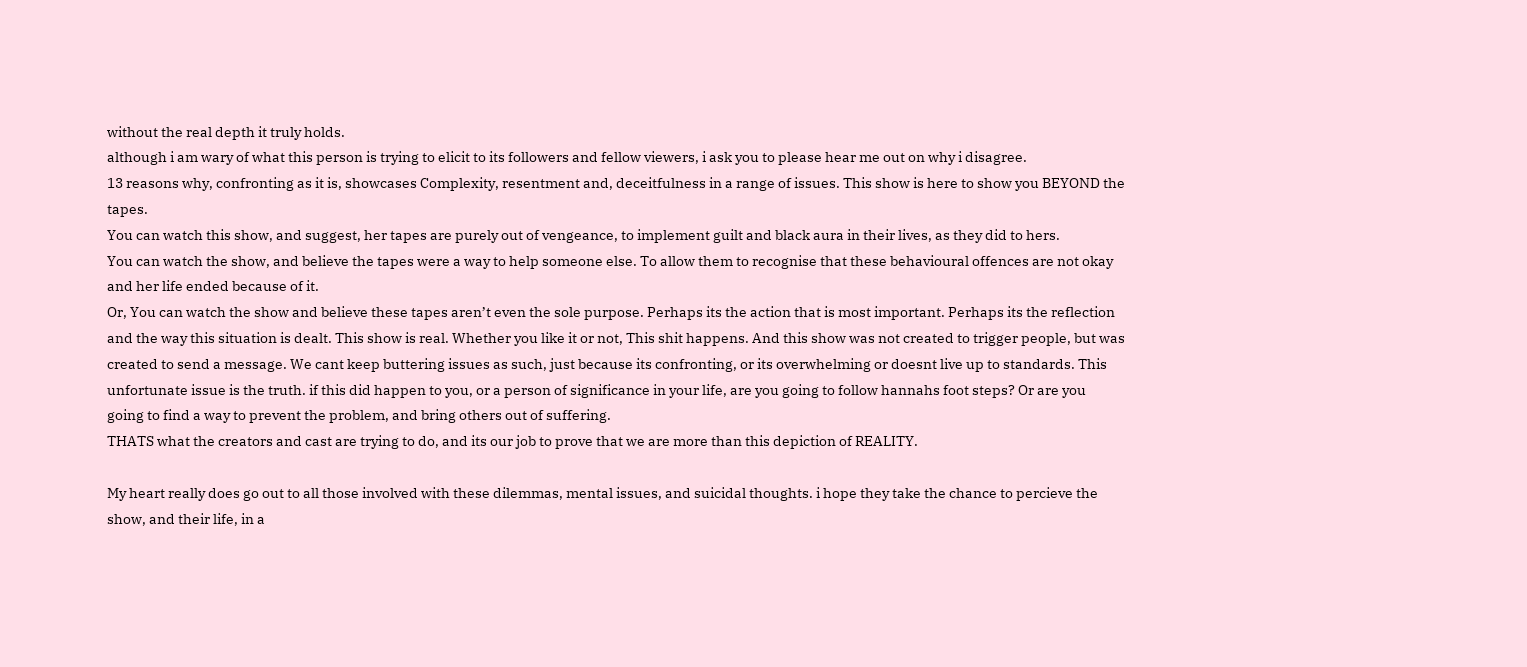without the real depth it truly holds.
although i am wary of what this person is trying to elicit to its followers and fellow viewers, i ask you to please hear me out on why i disagree.
13 reasons why, confronting as it is, showcases Complexity, resentment and, deceitfulness in a range of issues. This show is here to show you BEYOND the tapes.
You can watch this show, and suggest, her tapes are purely out of vengeance, to implement guilt and black aura in their lives, as they did to hers.
You can watch the show, and believe the tapes were a way to help someone else. To allow them to recognise that these behavioural offences are not okay and her life ended because of it.
Or, You can watch the show and believe these tapes aren’t even the sole purpose. Perhaps its the action that is most important. Perhaps its the reflection and the way this situation is dealt. This show is real. Whether you like it or not, This shit happens. And this show was not created to trigger people, but was created to send a message. We cant keep buttering issues as such, just because its confronting, or its overwhelming or doesnt live up to standards. This unfortunate issue is the truth. if this did happen to you, or a person of significance in your life, are you going to follow hannahs foot steps? Or are you going to find a way to prevent the problem, and bring others out of suffering.
THATS what the creators and cast are trying to do, and its our job to prove that we are more than this depiction of REALITY.

My heart really does go out to all those involved with these dilemmas, mental issues, and suicidal thoughts. i hope they take the chance to percieve the show, and their life, in a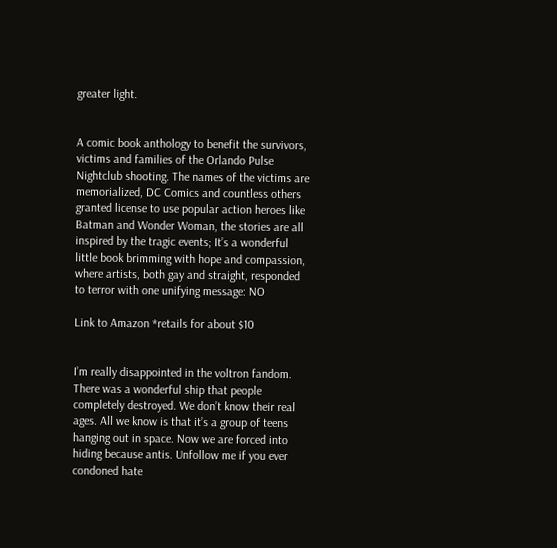greater light.


A comic book anthology to benefit the survivors, victims and families of the Orlando Pulse Nightclub shooting. The names of the victims are memorialized, DC Comics and countless others granted license to use popular action heroes like Batman and Wonder Woman, the stories are all inspired by the tragic events; It’s a wonderful little book brimming with hope and compassion, where artists, both gay and straight, responded to terror with one unifying message: NO

Link to Amazon *retails for about $10


I’m really disappointed in the voltron fandom. There was a wonderful ship that people completely destroyed. We don’t know their real ages. All we know is that it’s a group of teens hanging out in space. Now we are forced into hiding because antis. Unfollow me if you ever condoned hate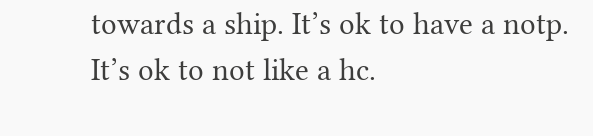towards a ship. It’s ok to have a notp. It’s ok to not like a hc.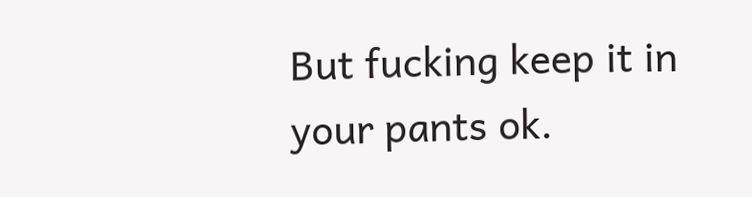But fucking keep it in your pants ok.